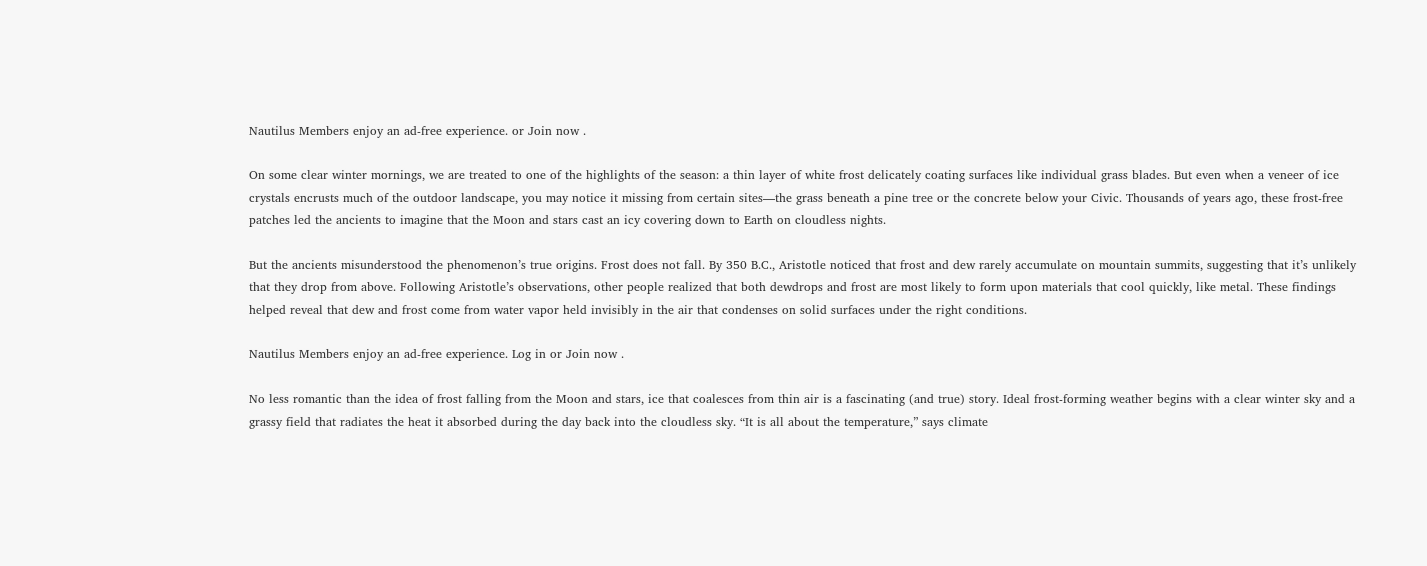Nautilus Members enjoy an ad-free experience. or Join now .

On some clear winter mornings, we are treated to one of the highlights of the season: a thin layer of white frost delicately coating surfaces like individual grass blades. But even when a veneer of ice crystals encrusts much of the outdoor landscape, you may notice it missing from certain sites—the grass beneath a pine tree or the concrete below your Civic. Thousands of years ago, these frost-free patches led the ancients to imagine that the Moon and stars cast an icy covering down to Earth on cloudless nights.

But the ancients misunderstood the phenomenon’s true origins. Frost does not fall. By 350 B.C., Aristotle noticed that frost and dew rarely accumulate on mountain summits, suggesting that it’s unlikely that they drop from above. Following Aristotle’s observations, other people realized that both dewdrops and frost are most likely to form upon materials that cool quickly, like metal. These findings helped reveal that dew and frost come from water vapor held invisibly in the air that condenses on solid surfaces under the right conditions.

Nautilus Members enjoy an ad-free experience. Log in or Join now .

No less romantic than the idea of frost falling from the Moon and stars, ice that coalesces from thin air is a fascinating (and true) story. Ideal frost-forming weather begins with a clear winter sky and a grassy field that radiates the heat it absorbed during the day back into the cloudless sky. “It is all about the temperature,” says climate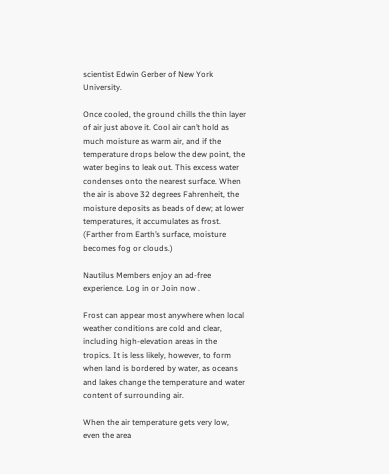scientist Edwin Gerber of New York University.

Once cooled, the ground chills the thin layer of air just above it. Cool air can’t hold as much moisture as warm air, and if the temperature drops below the dew point, the water begins to leak out. This excess water condenses onto the nearest surface. When the air is above 32 degrees Fahrenheit, the moisture deposits as beads of dew; at lower temperatures, it accumulates as frost. (Farther from Earth’s surface, moisture becomes fog or clouds.)

Nautilus Members enjoy an ad-free experience. Log in or Join now .

Frost can appear most anywhere when local weather conditions are cold and clear, including high-elevation areas in the tropics. It is less likely, however, to form when land is bordered by water, as oceans and lakes change the temperature and water content of surrounding air.

When the air temperature gets very low, even the area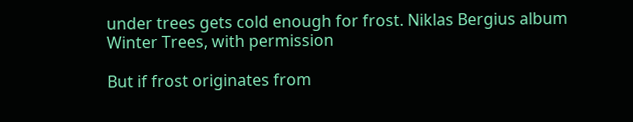under trees gets cold enough for frost. Niklas Bergius album Winter Trees, with permission

But if frost originates from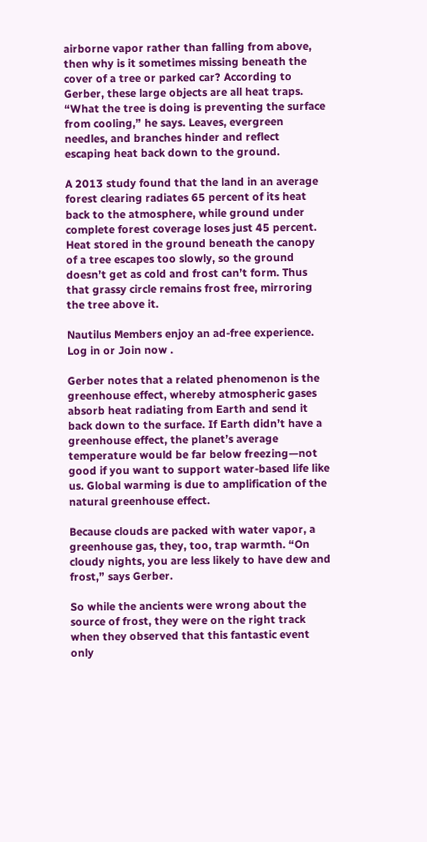airborne vapor rather than falling from above, then why is it sometimes missing beneath the cover of a tree or parked car? According to Gerber, these large objects are all heat traps. “What the tree is doing is preventing the surface from cooling,” he says. Leaves, evergreen needles, and branches hinder and reflect escaping heat back down to the ground.

A 2013 study found that the land in an average forest clearing radiates 65 percent of its heat back to the atmosphere, while ground under complete forest coverage loses just 45 percent. Heat stored in the ground beneath the canopy of a tree escapes too slowly, so the ground doesn’t get as cold and frost can’t form. Thus that grassy circle remains frost free, mirroring the tree above it.

Nautilus Members enjoy an ad-free experience. Log in or Join now .

Gerber notes that a related phenomenon is the greenhouse effect, whereby atmospheric gases absorb heat radiating from Earth and send it back down to the surface. If Earth didn’t have a greenhouse effect, the planet’s average temperature would be far below freezing—not good if you want to support water-based life like us. Global warming is due to amplification of the natural greenhouse effect.

Because clouds are packed with water vapor, a greenhouse gas, they, too, trap warmth. “On cloudy nights, you are less likely to have dew and frost,” says Gerber.

So while the ancients were wrong about the source of frost, they were on the right track when they observed that this fantastic event only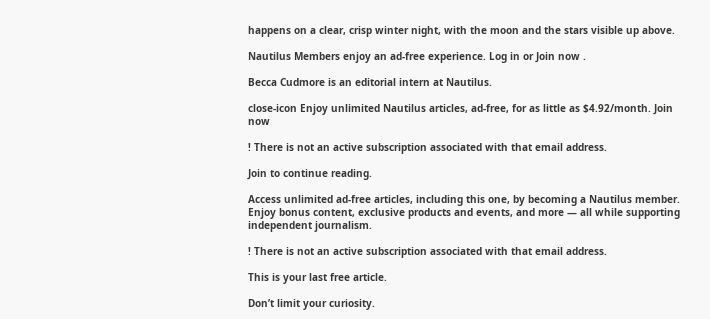happens on a clear, crisp winter night, with the moon and the stars visible up above.

Nautilus Members enjoy an ad-free experience. Log in or Join now .

Becca Cudmore is an editorial intern at Nautilus.

close-icon Enjoy unlimited Nautilus articles, ad-free, for as little as $4.92/month. Join now

! There is not an active subscription associated with that email address.

Join to continue reading.

Access unlimited ad-free articles, including this one, by becoming a Nautilus member. Enjoy bonus content, exclusive products and events, and more — all while supporting independent journalism.

! There is not an active subscription associated with that email address.

This is your last free article.

Don’t limit your curiosity.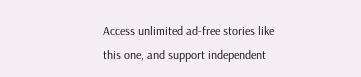Access unlimited ad-free stories like this one, and support independent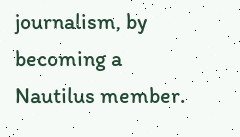journalism, by becoming a Nautilus member.